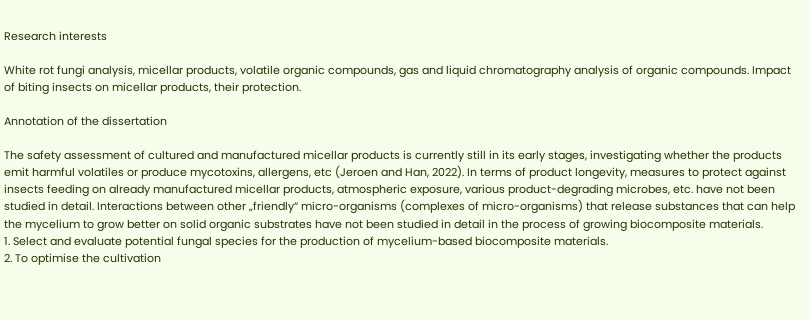Research interests

White rot fungi analysis, micellar products, volatile organic compounds, gas and liquid chromatography analysis of organic compounds. Impact of biting insects on micellar products, their protection.

Annotation of the dissertation

The safety assessment of cultured and manufactured micellar products is currently still in its early stages, investigating whether the products emit harmful volatiles or produce mycotoxins, allergens, etc (Jeroen and Han, 2022). In terms of product longevity, measures to protect against insects feeding on already manufactured micellar products, atmospheric exposure, various product-degrading microbes, etc. have not been studied in detail. Interactions between other „friendly“ micro-organisms (complexes of micro-organisms) that release substances that can help the mycelium to grow better on solid organic substrates have not been studied in detail in the process of growing biocomposite materials.
1. Select and evaluate potential fungal species for the production of mycelium-based biocomposite materials.
2. To optimise the cultivation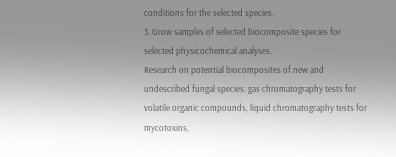conditions for the selected species.
3. Grow samples of selected biocomposite species for selected physicochemical analyses.
Research on potential biocomposites of new and undescribed fungal species: gas chromatography tests for volatile organic compounds, liquid chromatography tests for mycotoxins,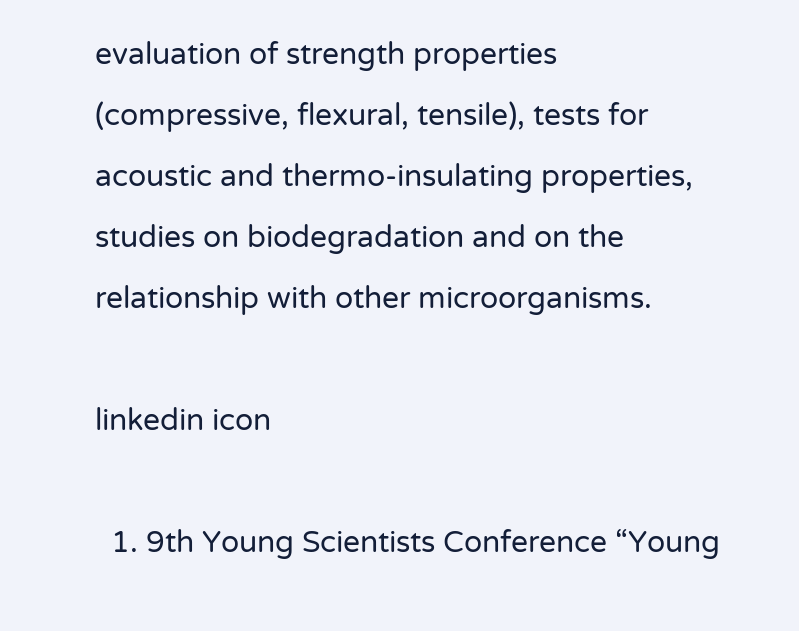evaluation of strength properties (compressive, flexural, tensile), tests for acoustic and thermo-insulating properties, studies on biodegradation and on the relationship with other microorganisms.

linkedin icon

  1. 9th Young Scientists Conference “Young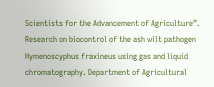Scientists for the Advancement of Agriculture”. Research on biocontrol of the ash wilt pathogen Hymenoscyphus fraxineus using gas and liquid chromatography. Department of Agricultural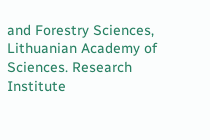and Forestry Sciences, Lithuanian Academy of Sciences. Research Institute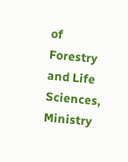of Forestry and Life Sciences, Ministry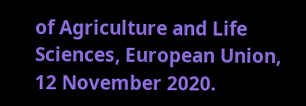of Agriculture and Life Sciences, European Union, 12 November 2020.